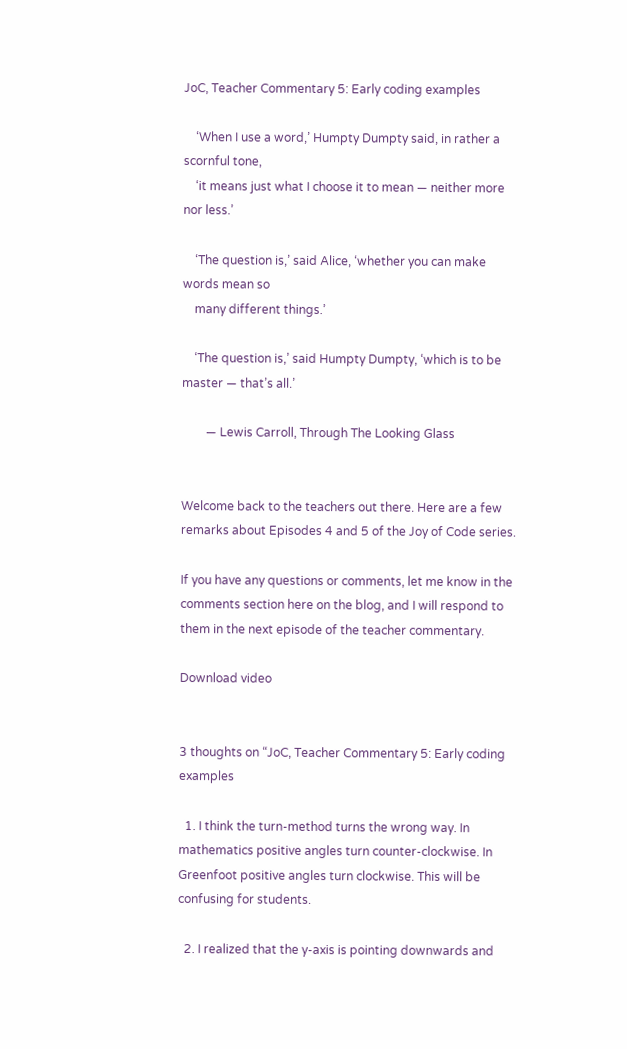JoC, Teacher Commentary 5: Early coding examples

    ‘When I use a word,’ Humpty Dumpty said, in rather a scornful tone,
    ‘it means just what I choose it to mean — neither more nor less.’

    ‘The question is,’ said Alice, ‘whether you can make words mean so
    many different things.’

    ‘The question is,’ said Humpty Dumpty, ‘which is to be master — that’s all.’

        — Lewis Carroll, Through The Looking Glass


Welcome back to the teachers out there. Here are a few remarks about Episodes 4 and 5 of the Joy of Code series.

If you have any questions or comments, let me know in the comments section here on the blog, and I will respond to them in the next episode of the teacher commentary.

Download video


3 thoughts on “JoC, Teacher Commentary 5: Early coding examples

  1. I think the turn-method turns the wrong way. In mathematics positive angles turn counter-clockwise. In Greenfoot positive angles turn clockwise. This will be confusing for students.

  2. I realized that the y-axis is pointing downwards and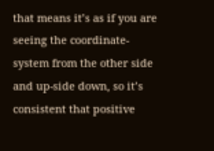that means it’s as if you are seeing the coordinate-system from the other side and up-side down, so it’s consistent that positive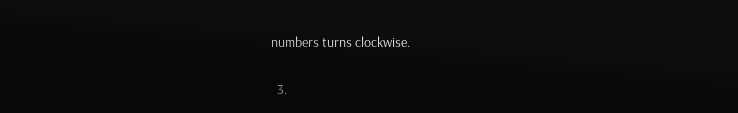numbers turns clockwise.

  3.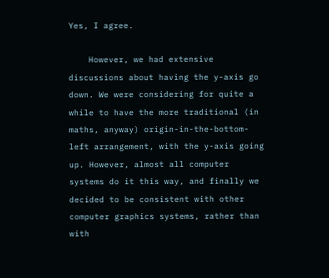Yes, I agree.

    However, we had extensive discussions about having the y-axis go down. We were considering for quite a while to have the more traditional (in maths, anyway) origin-in-the-bottom-left arrangement, with the y-axis going up. However, almost all computer systems do it this way, and finally we decided to be consistent with other computer graphics systems, rather than with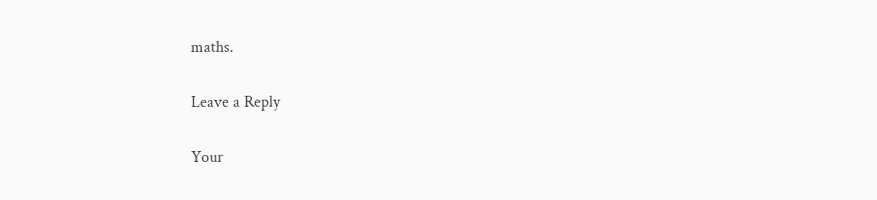maths.

Leave a Reply

Your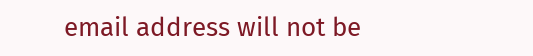email address will not be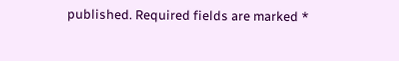published. Required fields are marked *